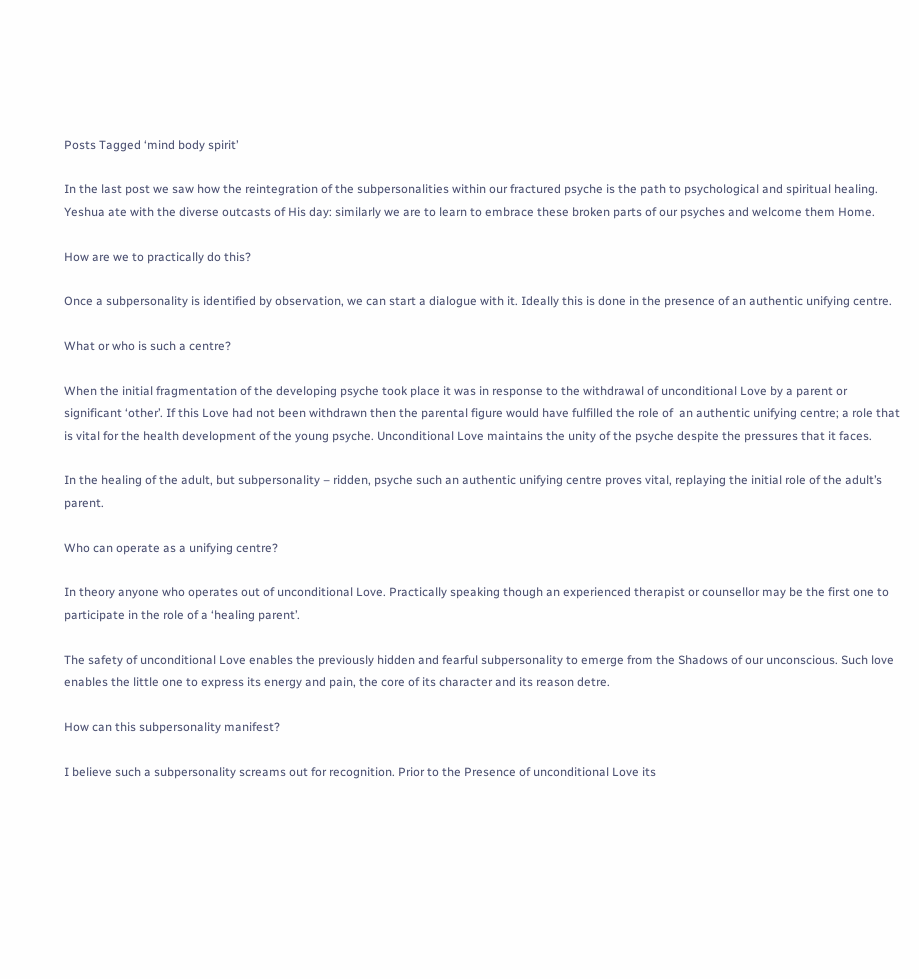Posts Tagged ‘mind body spirit’

In the last post we saw how the reintegration of the subpersonalities within our fractured psyche is the path to psychological and spiritual healing. Yeshua ate with the diverse outcasts of His day: similarly we are to learn to embrace these broken parts of our psyches and welcome them Home.

How are we to practically do this?

Once a subpersonality is identified by observation, we can start a dialogue with it. Ideally this is done in the presence of an authentic unifying centre.

What or who is such a centre?

When the initial fragmentation of the developing psyche took place it was in response to the withdrawal of unconditional Love by a parent or significant ‘other’. If this Love had not been withdrawn then the parental figure would have fulfilled the role of  an authentic unifying centre; a role that is vital for the health development of the young psyche. Unconditional Love maintains the unity of the psyche despite the pressures that it faces.

In the healing of the adult, but subpersonality – ridden, psyche such an authentic unifying centre proves vital, replaying the initial role of the adult’s parent.

Who can operate as a unifying centre?

In theory anyone who operates out of unconditional Love. Practically speaking though an experienced therapist or counsellor may be the first one to participate in the role of a ‘healing parent’.

The safety of unconditional Love enables the previously hidden and fearful subpersonality to emerge from the Shadows of our unconscious. Such love enables the little one to express its energy and pain, the core of its character and its reason detre.

How can this subpersonality manifest?

I believe such a subpersonality screams out for recognition. Prior to the Presence of unconditional Love its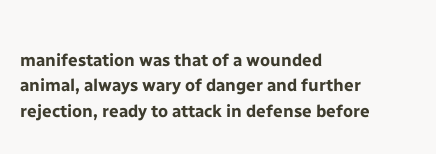manifestation was that of a wounded animal, always wary of danger and further rejection, ready to attack in defense before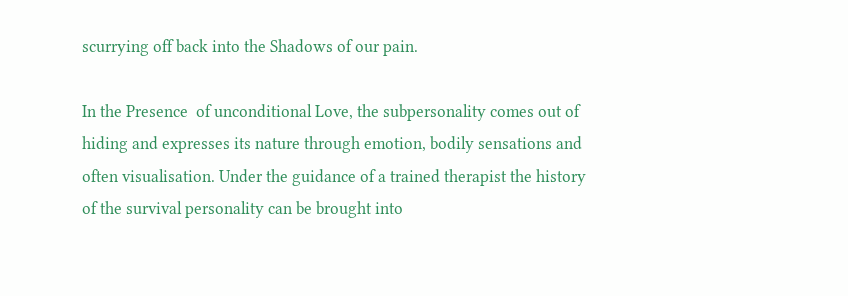scurrying off back into the Shadows of our pain.

In the Presence  of unconditional Love, the subpersonality comes out of hiding and expresses its nature through emotion, bodily sensations and often visualisation. Under the guidance of a trained therapist the history of the survival personality can be brought into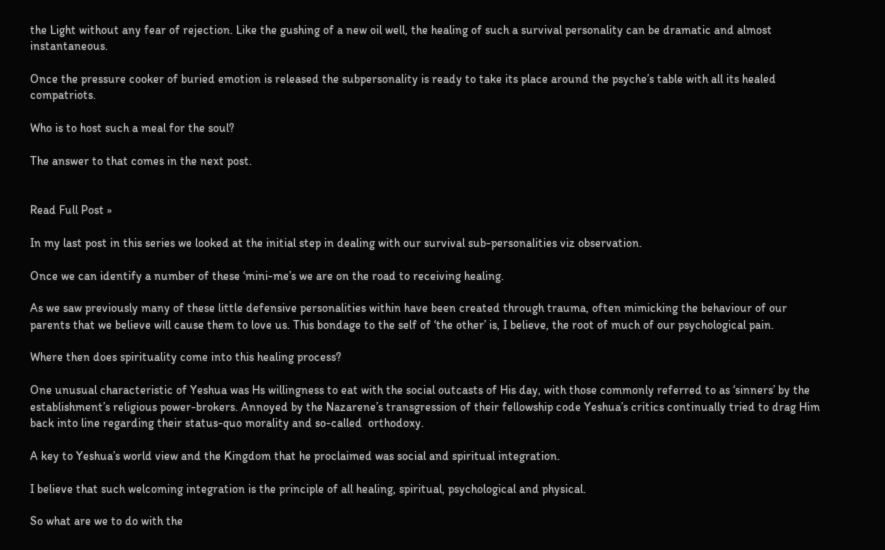the Light without any fear of rejection. Like the gushing of a new oil well, the healing of such a survival personality can be dramatic and almost instantaneous.

Once the pressure cooker of buried emotion is released the subpersonality is ready to take its place around the psyche’s table with all its healed compatriots.

Who is to host such a meal for the soul?

The answer to that comes in the next post.


Read Full Post »

In my last post in this series we looked at the initial step in dealing with our survival sub-personalities viz observation.

Once we can identify a number of these ‘mini-me’s we are on the road to receiving healing.

As we saw previously many of these little defensive personalities within have been created through trauma, often mimicking the behaviour of our parents that we believe will cause them to love us. This bondage to the self of ‘the other’ is, I believe, the root of much of our psychological pain.

Where then does spirituality come into this healing process?

One unusual characteristic of Yeshua was Hs willingness to eat with the social outcasts of His day, with those commonly referred to as ‘sinners’ by the establishment’s religious power-brokers. Annoyed by the Nazarene’s transgression of their fellowship code Yeshua’s critics continually tried to drag Him back into line regarding their status-quo morality and so-called  orthodoxy.

A key to Yeshua’s world view and the Kingdom that he proclaimed was social and spiritual integration.

I believe that such welcoming integration is the principle of all healing, spiritual, psychological and physical.

So what are we to do with the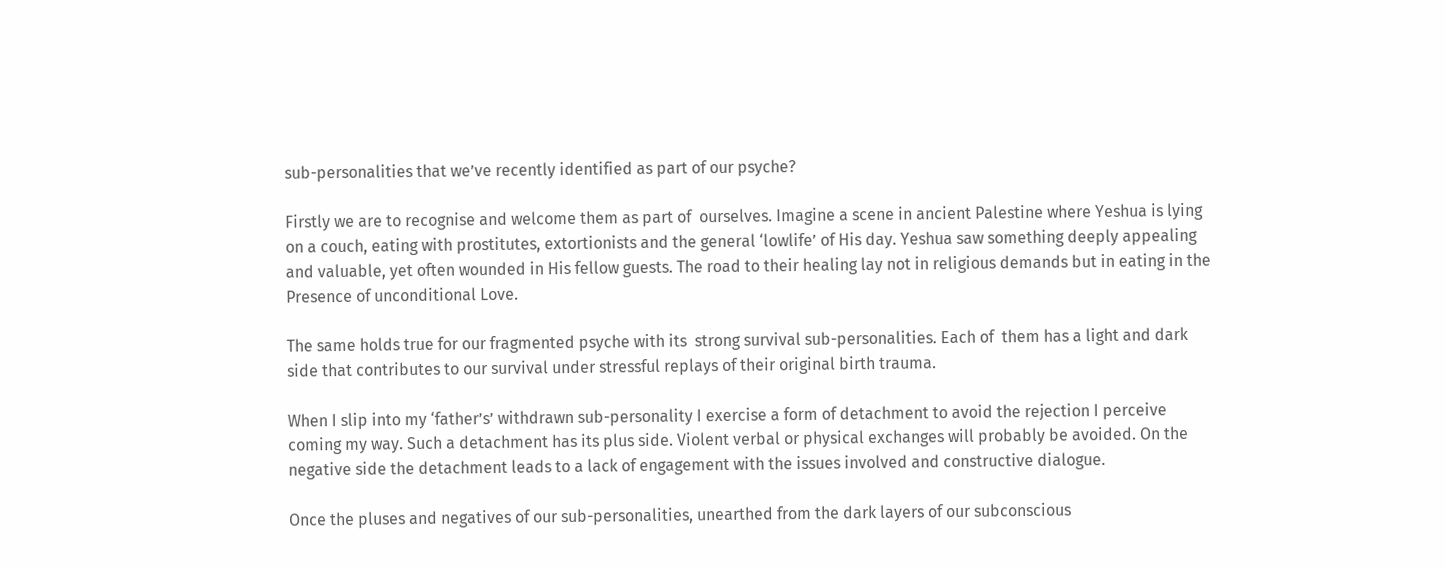sub-personalities that we’ve recently identified as part of our psyche?

Firstly we are to recognise and welcome them as part of  ourselves. Imagine a scene in ancient Palestine where Yeshua is lying on a couch, eating with prostitutes, extortionists and the general ‘lowlife’ of His day. Yeshua saw something deeply appealing and valuable, yet often wounded in His fellow guests. The road to their healing lay not in religious demands but in eating in the Presence of unconditional Love.

The same holds true for our fragmented psyche with its  strong survival sub-personalities. Each of  them has a light and dark side that contributes to our survival under stressful replays of their original birth trauma.

When I slip into my ‘father’s’ withdrawn sub-personality I exercise a form of detachment to avoid the rejection I perceive coming my way. Such a detachment has its plus side. Violent verbal or physical exchanges will probably be avoided. On the negative side the detachment leads to a lack of engagement with the issues involved and constructive dialogue.

Once the pluses and negatives of our sub-personalities, unearthed from the dark layers of our subconscious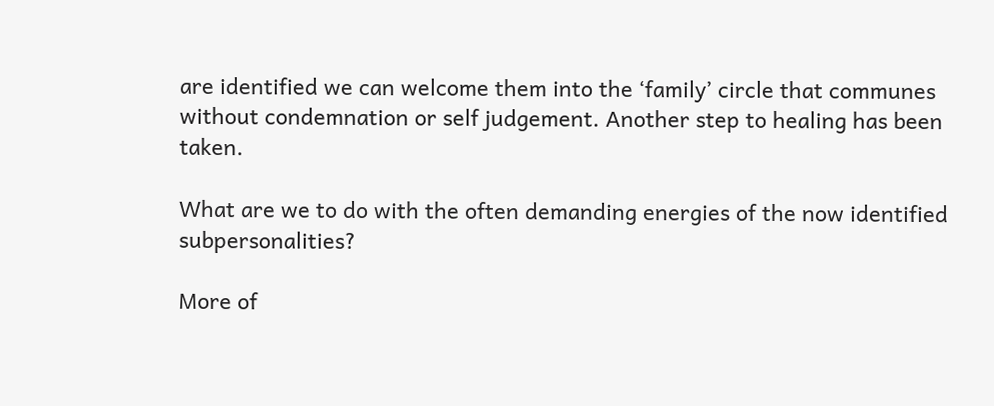are identified we can welcome them into the ‘family’ circle that communes without condemnation or self judgement. Another step to healing has been taken.

What are we to do with the often demanding energies of the now identified subpersonalities?

More of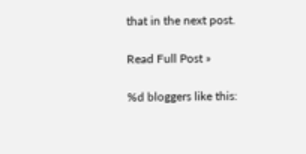that in the next post.

Read Full Post »

%d bloggers like this: